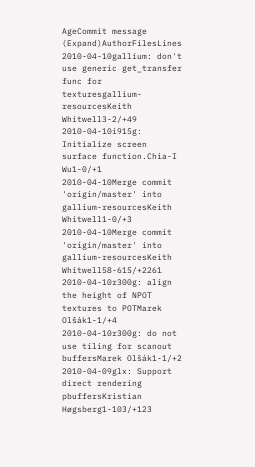AgeCommit message (Expand)AuthorFilesLines
2010-04-10gallium: don't use generic get_transfer func for texturesgallium-resourcesKeith Whitwell3-2/+49
2010-04-10i915g: Initialize screen surface function.Chia-I Wu1-0/+1
2010-04-10Merge commit 'origin/master' into gallium-resourcesKeith Whitwell1-0/+3
2010-04-10Merge commit 'origin/master' into gallium-resourcesKeith Whitwell58-615/+2261
2010-04-10r300g: align the height of NPOT textures to POTMarek Olšák1-1/+4
2010-04-10r300g: do not use tiling for scanout buffersMarek Olšák1-1/+2
2010-04-09glx: Support direct rendering pbuffersKristian Høgsberg1-103/+123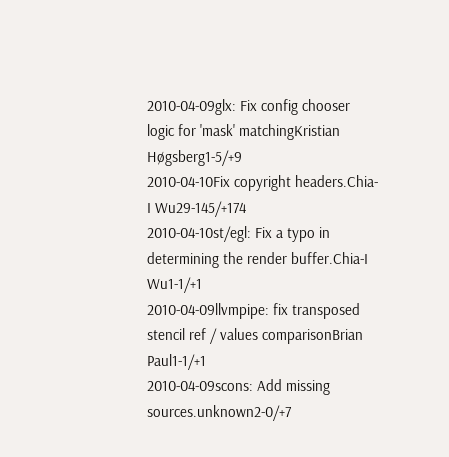2010-04-09glx: Fix config chooser logic for 'mask' matchingKristian Høgsberg1-5/+9
2010-04-10Fix copyright headers.Chia-I Wu29-145/+174
2010-04-10st/egl: Fix a typo in determining the render buffer.Chia-I Wu1-1/+1
2010-04-09llvmpipe: fix transposed stencil ref / values comparisonBrian Paul1-1/+1
2010-04-09scons: Add missing sources.unknown2-0/+7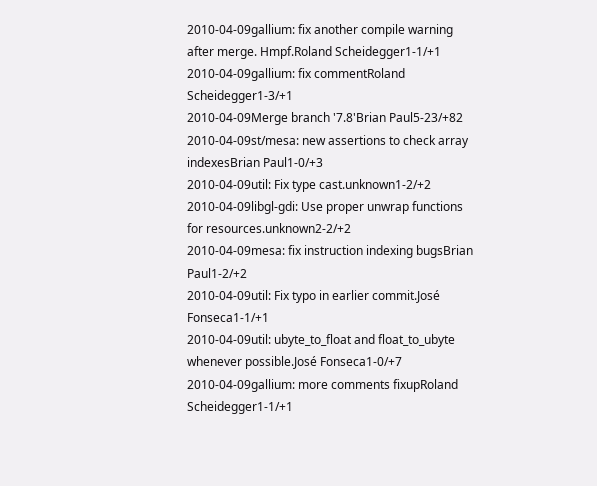2010-04-09gallium: fix another compile warning after merge. Hmpf.Roland Scheidegger1-1/+1
2010-04-09gallium: fix commentRoland Scheidegger1-3/+1
2010-04-09Merge branch '7.8'Brian Paul5-23/+82
2010-04-09st/mesa: new assertions to check array indexesBrian Paul1-0/+3
2010-04-09util: Fix type cast.unknown1-2/+2
2010-04-09libgl-gdi: Use proper unwrap functions for resources.unknown2-2/+2
2010-04-09mesa: fix instruction indexing bugsBrian Paul1-2/+2
2010-04-09util: Fix typo in earlier commit.José Fonseca1-1/+1
2010-04-09util: ubyte_to_float and float_to_ubyte whenever possible.José Fonseca1-0/+7
2010-04-09gallium: more comments fixupRoland Scheidegger1-1/+1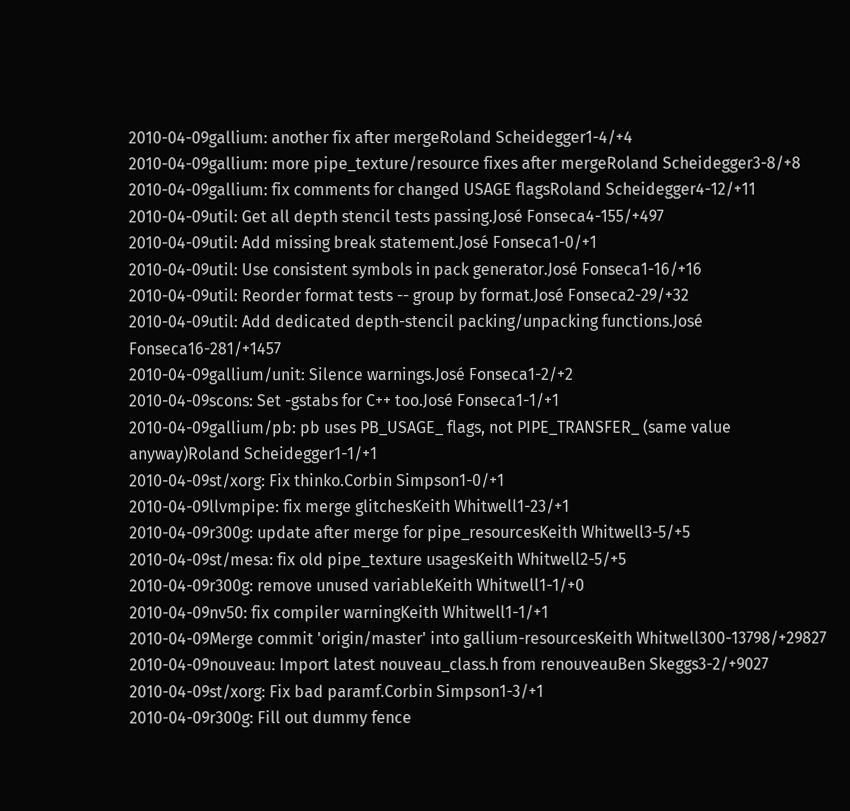2010-04-09gallium: another fix after mergeRoland Scheidegger1-4/+4
2010-04-09gallium: more pipe_texture/resource fixes after mergeRoland Scheidegger3-8/+8
2010-04-09gallium: fix comments for changed USAGE flagsRoland Scheidegger4-12/+11
2010-04-09util: Get all depth stencil tests passing.José Fonseca4-155/+497
2010-04-09util: Add missing break statement.José Fonseca1-0/+1
2010-04-09util: Use consistent symbols in pack generator.José Fonseca1-16/+16
2010-04-09util: Reorder format tests -- group by format.José Fonseca2-29/+32
2010-04-09util: Add dedicated depth-stencil packing/unpacking functions.José Fonseca16-281/+1457
2010-04-09gallium/unit: Silence warnings.José Fonseca1-2/+2
2010-04-09scons: Set -gstabs for C++ too.José Fonseca1-1/+1
2010-04-09gallium/pb: pb uses PB_USAGE_ flags, not PIPE_TRANSFER_ (same value anyway)Roland Scheidegger1-1/+1
2010-04-09st/xorg: Fix thinko.Corbin Simpson1-0/+1
2010-04-09llvmpipe: fix merge glitchesKeith Whitwell1-23/+1
2010-04-09r300g: update after merge for pipe_resourcesKeith Whitwell3-5/+5
2010-04-09st/mesa: fix old pipe_texture usagesKeith Whitwell2-5/+5
2010-04-09r300g: remove unused variableKeith Whitwell1-1/+0
2010-04-09nv50: fix compiler warningKeith Whitwell1-1/+1
2010-04-09Merge commit 'origin/master' into gallium-resourcesKeith Whitwell300-13798/+29827
2010-04-09nouveau: Import latest nouveau_class.h from renouveauBen Skeggs3-2/+9027
2010-04-09st/xorg: Fix bad paramf.Corbin Simpson1-3/+1
2010-04-09r300g: Fill out dummy fence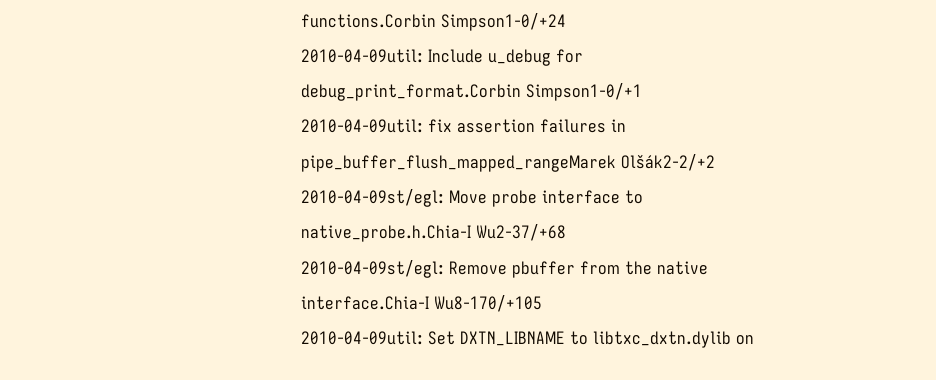functions.Corbin Simpson1-0/+24
2010-04-09util: Include u_debug for debug_print_format.Corbin Simpson1-0/+1
2010-04-09util: fix assertion failures in pipe_buffer_flush_mapped_rangeMarek Olšák2-2/+2
2010-04-09st/egl: Move probe interface to native_probe.h.Chia-I Wu2-37/+68
2010-04-09st/egl: Remove pbuffer from the native interface.Chia-I Wu8-170/+105
2010-04-09util: Set DXTN_LIBNAME to libtxc_dxtn.dylib on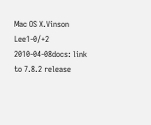Mac OS X.Vinson Lee1-0/+2
2010-04-08docs: link to 7.8.2 release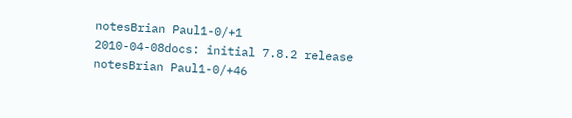notesBrian Paul1-0/+1
2010-04-08docs: initial 7.8.2 release notesBrian Paul1-0/+46